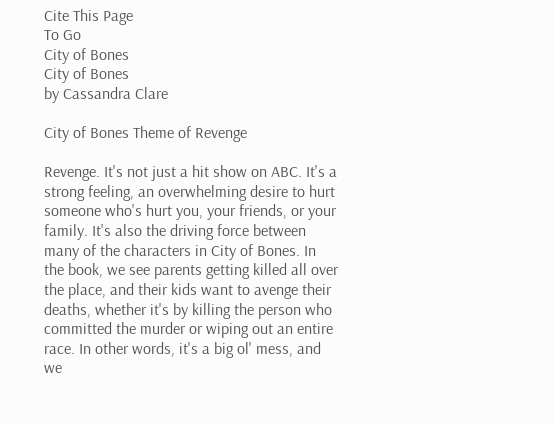Cite This Page
To Go
City of Bones
City of Bones
by Cassandra Clare

City of Bones Theme of Revenge

Revenge. It's not just a hit show on ABC. It's a strong feeling, an overwhelming desire to hurt someone who's hurt you, your friends, or your family. It's also the driving force between many of the characters in City of Bones. In the book, we see parents getting killed all over the place, and their kids want to avenge their deaths, whether it's by killing the person who committed the murder or wiping out an entire race. In other words, it's a big ol' mess, and we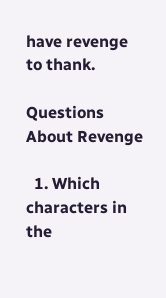have revenge to thank.

Questions About Revenge

  1. Which characters in the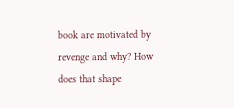book are motivated by revenge and why? How does that shape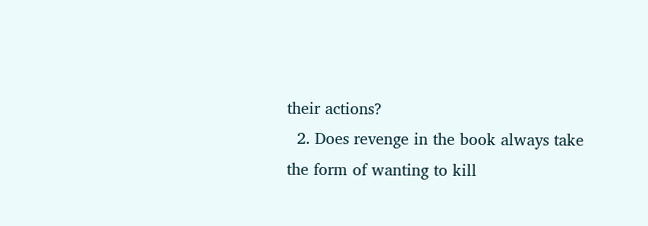their actions?
  2. Does revenge in the book always take the form of wanting to kill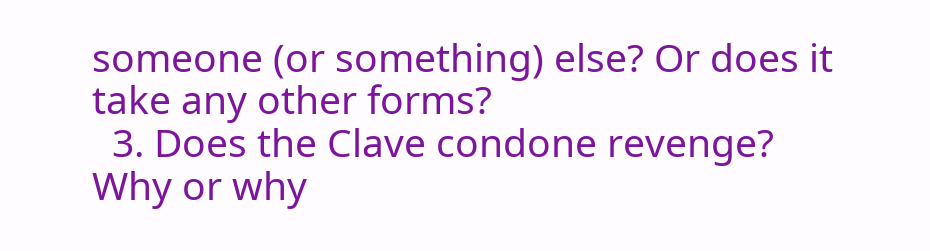someone (or something) else? Or does it take any other forms?
  3. Does the Clave condone revenge? Why or why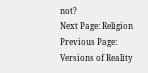not?
Next Page: Religion
Previous Page: Versions of Reality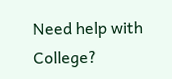Need help with College?